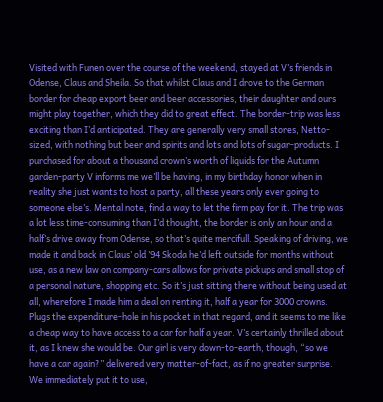Visited with Funen over the course of the weekend, stayed at V’s friends in Odense, Claus and Sheila. So that whilst Claus and I drove to the German border for cheap export beer and beer accessories, their daughter and ours might play together, which they did to great effect. The border-trip was less exciting than I’d anticipated. They are generally very small stores, Netto-sized, with nothing but beer and spirits and lots and lots of sugar-products. I purchased for about a thousand crown’s worth of liquids for the Autumn garden-party V informs me we’ll be having, in my birthday honor when in reality she just wants to host a party, all these years only ever going to someone else’s. Mental note, find a way to let the firm pay for it. The trip was a lot less time-consuming than I’d thought, the border is only an hour and a half’s drive away from Odense, so that’s quite mercifull. Speaking of driving, we made it and back in Claus’ old ’94 Skoda he’d left outside for months without use, as a new law on company-cars allows for private pickups and small stop of a personal nature, shopping etc. So it’s just sitting there without being used at all, wherefore I made him a deal on renting it, half a year for 3000 crowns. Plugs the expenditure-hole in his pocket in that regard, and it seems to me like a cheap way to have access to a car for half a year. V’s certainly thrilled about it, as I knew she would be. Our girl is very down-to-earth, though, “so we have a car again?” delivered very matter-of-fact, as if no greater surprise. We immediately put it to use,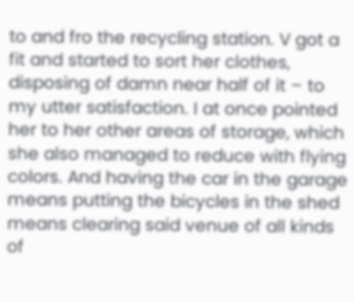to and fro the recycling station. V got a fit and started to sort her clothes, disposing of damn near half of it – to my utter satisfaction. I at once pointed her to her other areas of storage, which she also managed to reduce with flying colors. And having the car in the garage means putting the bicycles in the shed means clearing said venue of all kinds of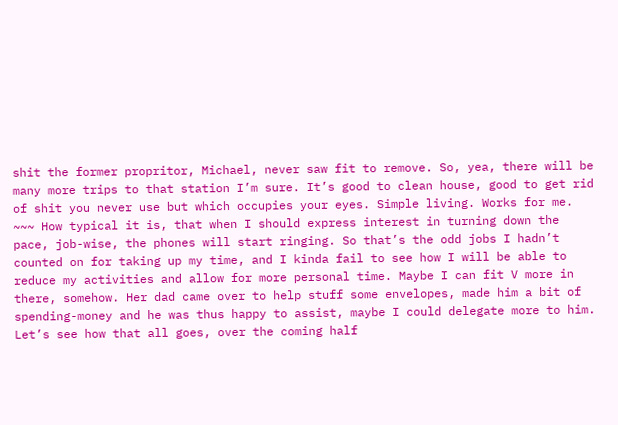shit the former propritor, Michael, never saw fit to remove. So, yea, there will be many more trips to that station I’m sure. It’s good to clean house, good to get rid of shit you never use but which occupies your eyes. Simple living. Works for me. ~~~ How typical it is, that when I should express interest in turning down the pace, job-wise, the phones will start ringing. So that’s the odd jobs I hadn’t counted on for taking up my time, and I kinda fail to see how I will be able to reduce my activities and allow for more personal time. Maybe I can fit V more in there, somehow. Her dad came over to help stuff some envelopes, made him a bit of spending-money and he was thus happy to assist, maybe I could delegate more to him. Let’s see how that all goes, over the coming half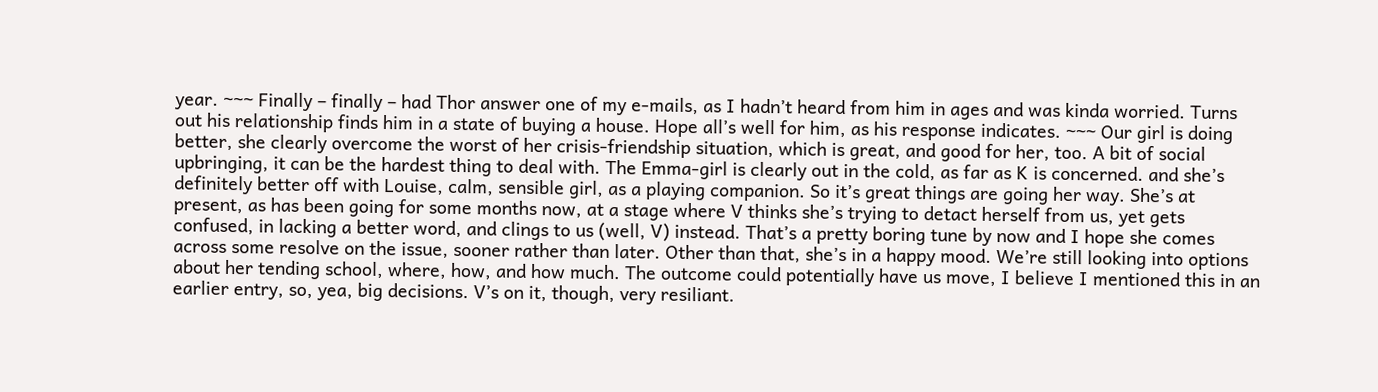year. ~~~ Finally – finally – had Thor answer one of my e-mails, as I hadn’t heard from him in ages and was kinda worried. Turns out his relationship finds him in a state of buying a house. Hope all’s well for him, as his response indicates. ~~~ Our girl is doing better, she clearly overcome the worst of her crisis-friendship situation, which is great, and good for her, too. A bit of social upbringing, it can be the hardest thing to deal with. The Emma-girl is clearly out in the cold, as far as K is concerned. and she’s definitely better off with Louise, calm, sensible girl, as a playing companion. So it’s great things are going her way. She’s at present, as has been going for some months now, at a stage where V thinks she’s trying to detact herself from us, yet gets confused, in lacking a better word, and clings to us (well, V) instead. That’s a pretty boring tune by now and I hope she comes across some resolve on the issue, sooner rather than later. Other than that, she’s in a happy mood. We’re still looking into options about her tending school, where, how, and how much. The outcome could potentially have us move, I believe I mentioned this in an earlier entry, so, yea, big decisions. V’s on it, though, very resiliant.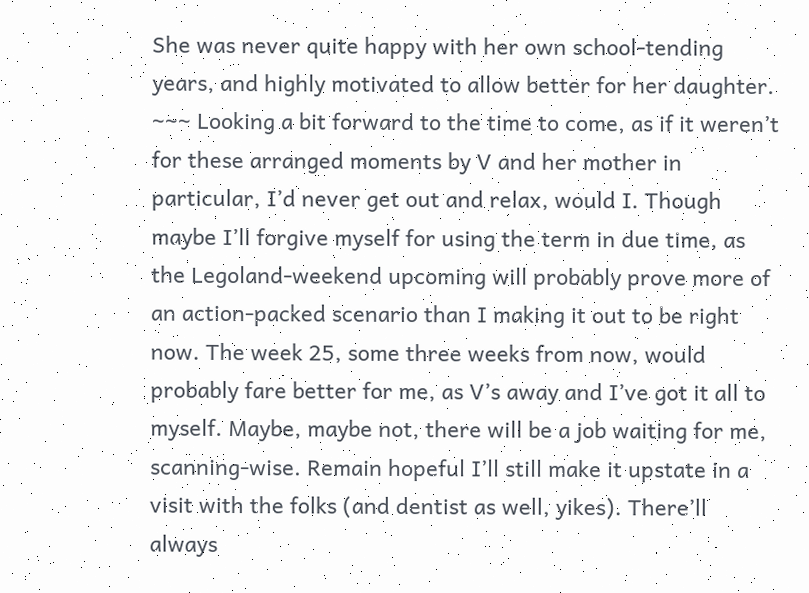She was never quite happy with her own school-tending years, and highly motivated to allow better for her daughter. ~~~ Looking a bit forward to the time to come, as if it weren’t for these arranged moments by V and her mother in particular, I’d never get out and relax, would I. Though maybe I’ll forgive myself for using the term in due time, as the Legoland-weekend upcoming will probably prove more of an action-packed scenario than I making it out to be right now. The week 25, some three weeks from now, would probably fare better for me, as V’s away and I’ve got it all to myself. Maybe, maybe not, there will be a job waiting for me, scanning-wise. Remain hopeful I’ll still make it upstate in a visit with the folks (and dentist as well, yikes). There’ll always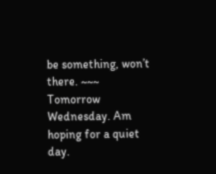be something, won’t there. ~~~ Tomorrow Wednesday. Am hoping for a quiet day.